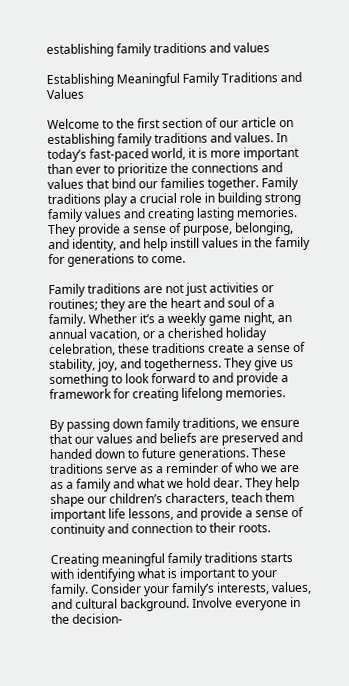establishing family traditions and values

Establishing Meaningful Family Traditions and Values

Welcome to the first section of our article on establishing family traditions and values. In today’s fast-paced world, it is more important than ever to prioritize the connections and values that bind our families together. Family traditions play a crucial role in building strong family values and creating lasting memories. They provide a sense of purpose, belonging, and identity, and help instill values in the family for generations to come.

Family traditions are not just activities or routines; they are the heart and soul of a family. Whether it’s a weekly game night, an annual vacation, or a cherished holiday celebration, these traditions create a sense of stability, joy, and togetherness. They give us something to look forward to and provide a framework for creating lifelong memories.

By passing down family traditions, we ensure that our values and beliefs are preserved and handed down to future generations. These traditions serve as a reminder of who we are as a family and what we hold dear. They help shape our children’s characters, teach them important life lessons, and provide a sense of continuity and connection to their roots.

Creating meaningful family traditions starts with identifying what is important to your family. Consider your family’s interests, values, and cultural background. Involve everyone in the decision-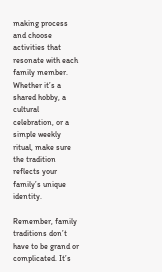making process and choose activities that resonate with each family member. Whether it’s a shared hobby, a cultural celebration, or a simple weekly ritual, make sure the tradition reflects your family’s unique identity.

Remember, family traditions don’t have to be grand or complicated. It’s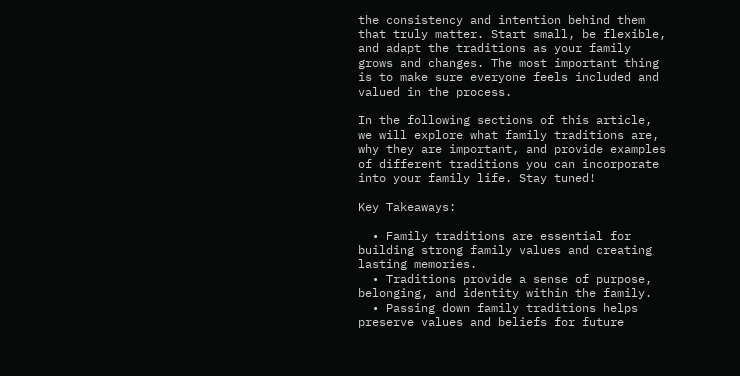the consistency and intention behind them that truly matter. Start small, be flexible, and adapt the traditions as your family grows and changes. The most important thing is to make sure everyone feels included and valued in the process.

In the following sections of this article, we will explore what family traditions are, why they are important, and provide examples of different traditions you can incorporate into your family life. Stay tuned!

Key Takeaways:

  • Family traditions are essential for building strong family values and creating lasting memories.
  • Traditions provide a sense of purpose, belonging, and identity within the family.
  • Passing down family traditions helps preserve values and beliefs for future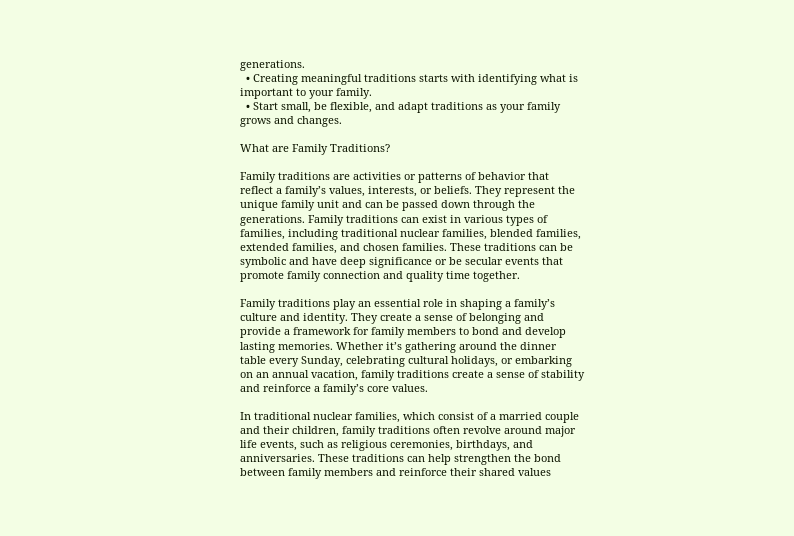generations.
  • Creating meaningful traditions starts with identifying what is important to your family.
  • Start small, be flexible, and adapt traditions as your family grows and changes.

What are Family Traditions?

Family traditions are activities or patterns of behavior that reflect a family’s values, interests, or beliefs. They represent the unique family unit and can be passed down through the generations. Family traditions can exist in various types of families, including traditional nuclear families, blended families, extended families, and chosen families. These traditions can be symbolic and have deep significance or be secular events that promote family connection and quality time together.

Family traditions play an essential role in shaping a family’s culture and identity. They create a sense of belonging and provide a framework for family members to bond and develop lasting memories. Whether it’s gathering around the dinner table every Sunday, celebrating cultural holidays, or embarking on an annual vacation, family traditions create a sense of stability and reinforce a family’s core values.

In traditional nuclear families, which consist of a married couple and their children, family traditions often revolve around major life events, such as religious ceremonies, birthdays, and anniversaries. These traditions can help strengthen the bond between family members and reinforce their shared values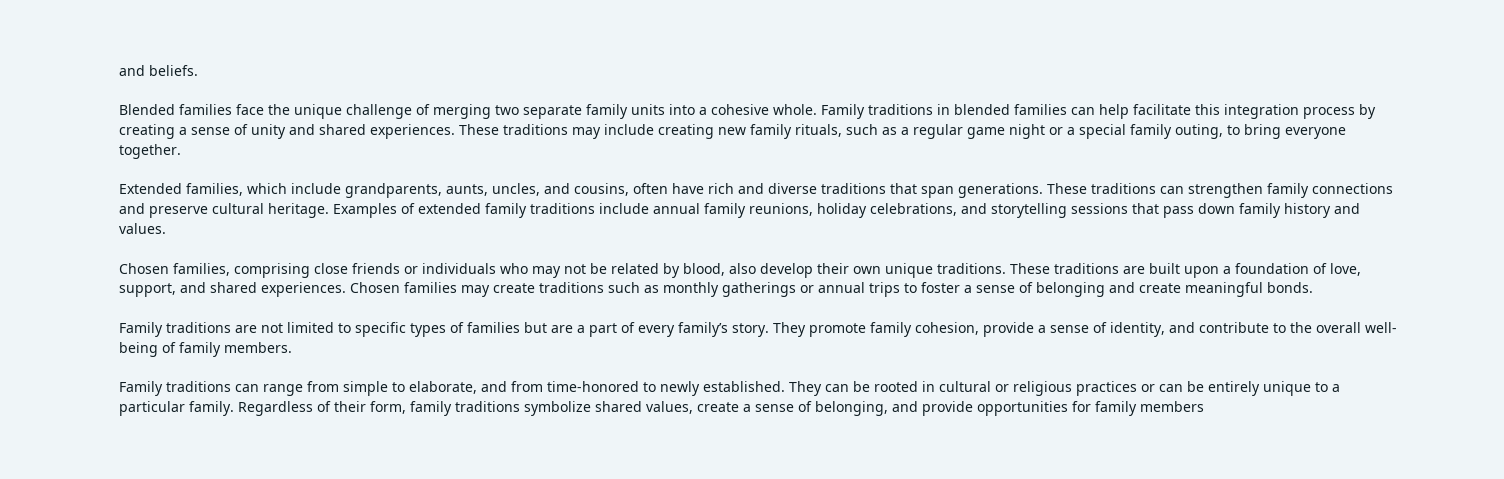and beliefs.

Blended families face the unique challenge of merging two separate family units into a cohesive whole. Family traditions in blended families can help facilitate this integration process by creating a sense of unity and shared experiences. These traditions may include creating new family rituals, such as a regular game night or a special family outing, to bring everyone together.

Extended families, which include grandparents, aunts, uncles, and cousins, often have rich and diverse traditions that span generations. These traditions can strengthen family connections and preserve cultural heritage. Examples of extended family traditions include annual family reunions, holiday celebrations, and storytelling sessions that pass down family history and values.

Chosen families, comprising close friends or individuals who may not be related by blood, also develop their own unique traditions. These traditions are built upon a foundation of love, support, and shared experiences. Chosen families may create traditions such as monthly gatherings or annual trips to foster a sense of belonging and create meaningful bonds.

Family traditions are not limited to specific types of families but are a part of every family’s story. They promote family cohesion, provide a sense of identity, and contribute to the overall well-being of family members.

Family traditions can range from simple to elaborate, and from time-honored to newly established. They can be rooted in cultural or religious practices or can be entirely unique to a particular family. Regardless of their form, family traditions symbolize shared values, create a sense of belonging, and provide opportunities for family members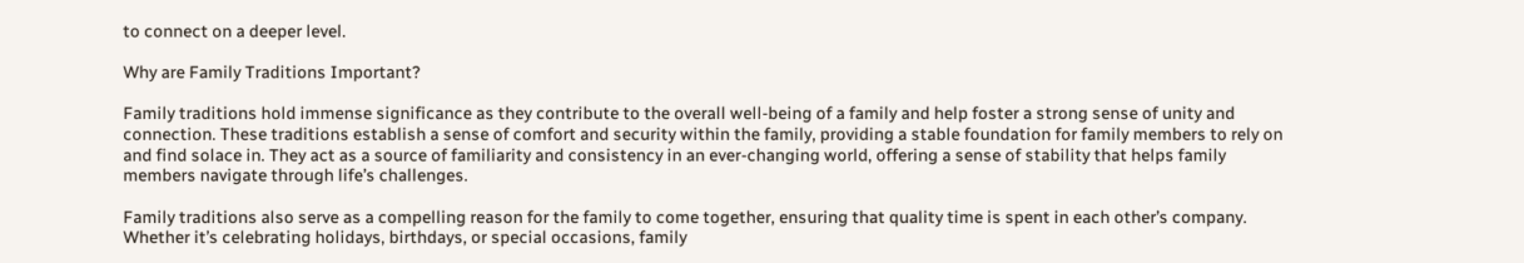to connect on a deeper level.

Why are Family Traditions Important?

Family traditions hold immense significance as they contribute to the overall well-being of a family and help foster a strong sense of unity and connection. These traditions establish a sense of comfort and security within the family, providing a stable foundation for family members to rely on and find solace in. They act as a source of familiarity and consistency in an ever-changing world, offering a sense of stability that helps family members navigate through life’s challenges.

Family traditions also serve as a compelling reason for the family to come together, ensuring that quality time is spent in each other’s company. Whether it’s celebrating holidays, birthdays, or special occasions, family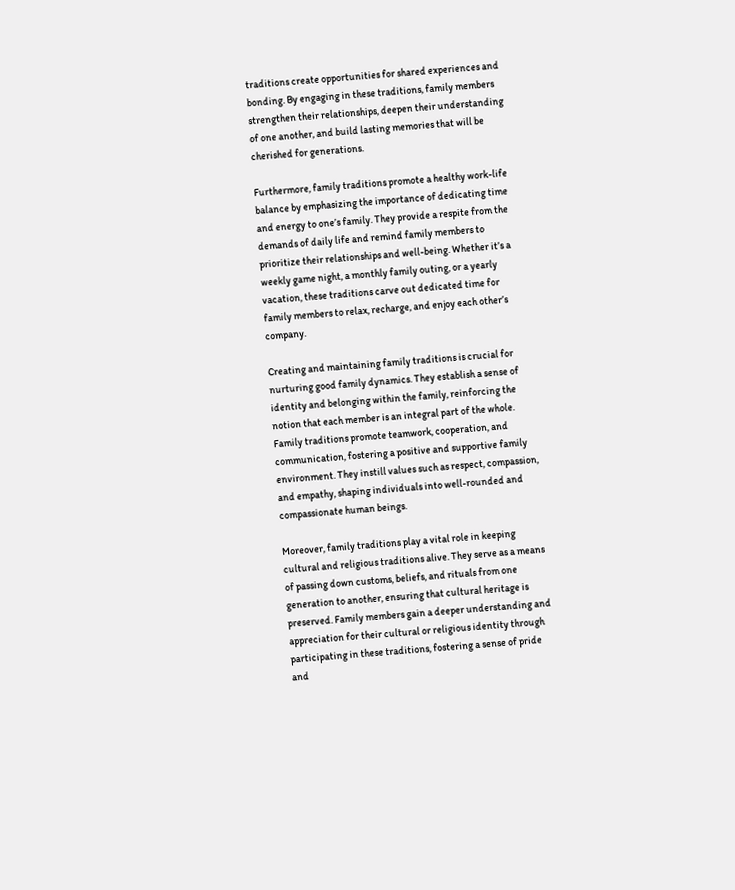traditions create opportunities for shared experiences and bonding. By engaging in these traditions, family members strengthen their relationships, deepen their understanding of one another, and build lasting memories that will be cherished for generations.

Furthermore, family traditions promote a healthy work-life balance by emphasizing the importance of dedicating time and energy to one’s family. They provide a respite from the demands of daily life and remind family members to prioritize their relationships and well-being. Whether it’s a weekly game night, a monthly family outing, or a yearly vacation, these traditions carve out dedicated time for family members to relax, recharge, and enjoy each other’s company.

Creating and maintaining family traditions is crucial for nurturing good family dynamics. They establish a sense of identity and belonging within the family, reinforcing the notion that each member is an integral part of the whole. Family traditions promote teamwork, cooperation, and communication, fostering a positive and supportive family environment. They instill values such as respect, compassion, and empathy, shaping individuals into well-rounded and compassionate human beings.

Moreover, family traditions play a vital role in keeping cultural and religious traditions alive. They serve as a means of passing down customs, beliefs, and rituals from one generation to another, ensuring that cultural heritage is preserved. Family members gain a deeper understanding and appreciation for their cultural or religious identity through participating in these traditions, fostering a sense of pride and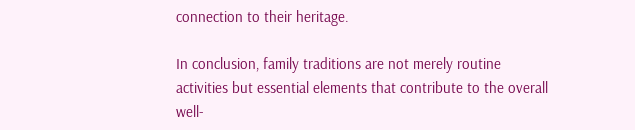connection to their heritage.

In conclusion, family traditions are not merely routine activities but essential elements that contribute to the overall well-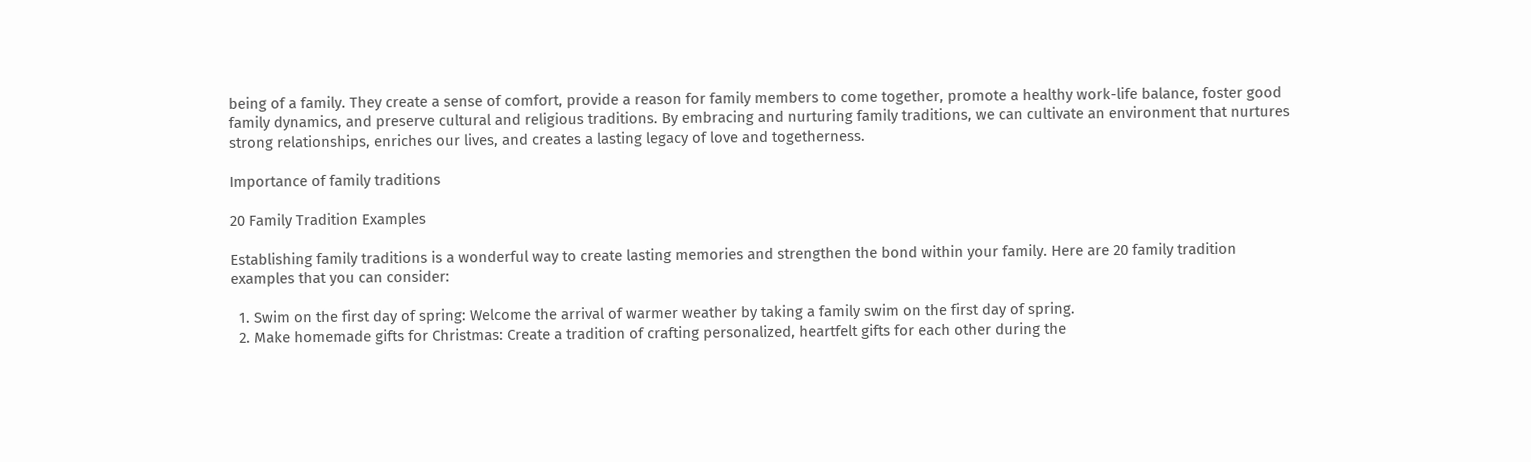being of a family. They create a sense of comfort, provide a reason for family members to come together, promote a healthy work-life balance, foster good family dynamics, and preserve cultural and religious traditions. By embracing and nurturing family traditions, we can cultivate an environment that nurtures strong relationships, enriches our lives, and creates a lasting legacy of love and togetherness.

Importance of family traditions

20 Family Tradition Examples

Establishing family traditions is a wonderful way to create lasting memories and strengthen the bond within your family. Here are 20 family tradition examples that you can consider:

  1. Swim on the first day of spring: Welcome the arrival of warmer weather by taking a family swim on the first day of spring.
  2. Make homemade gifts for Christmas: Create a tradition of crafting personalized, heartfelt gifts for each other during the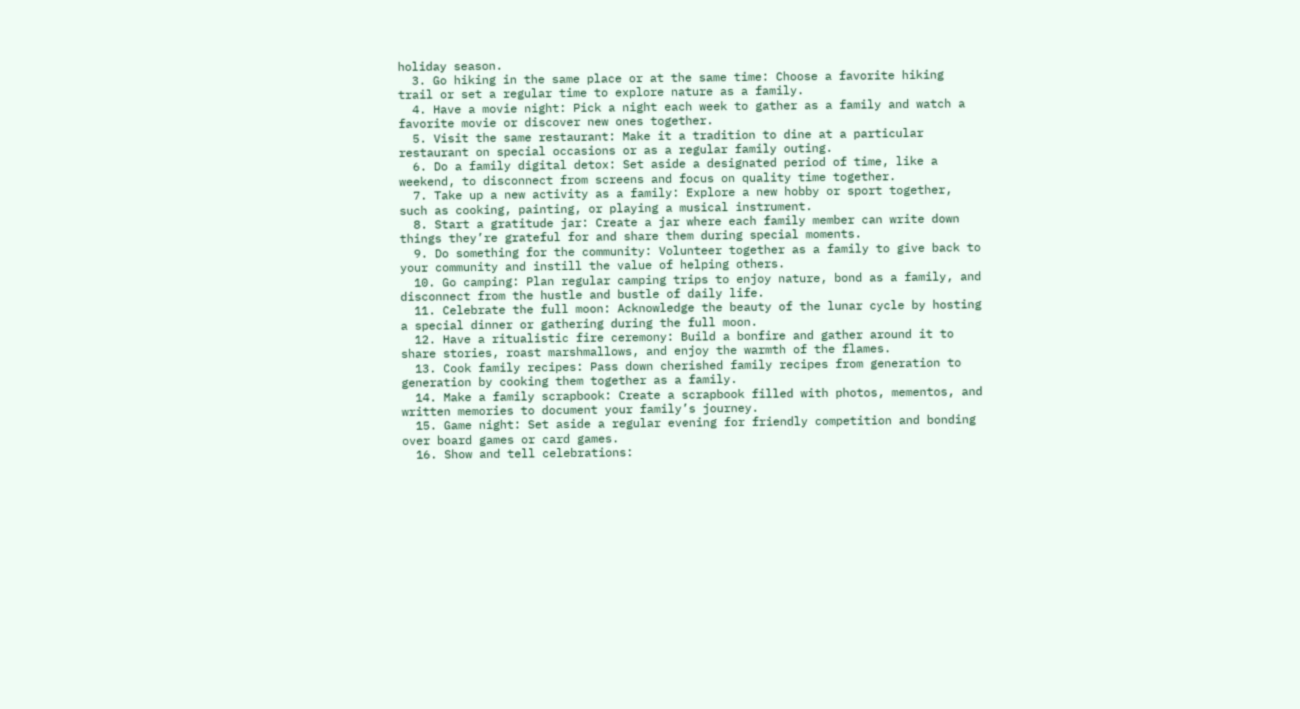holiday season.
  3. Go hiking in the same place or at the same time: Choose a favorite hiking trail or set a regular time to explore nature as a family.
  4. Have a movie night: Pick a night each week to gather as a family and watch a favorite movie or discover new ones together.
  5. Visit the same restaurant: Make it a tradition to dine at a particular restaurant on special occasions or as a regular family outing.
  6. Do a family digital detox: Set aside a designated period of time, like a weekend, to disconnect from screens and focus on quality time together.
  7. Take up a new activity as a family: Explore a new hobby or sport together, such as cooking, painting, or playing a musical instrument.
  8. Start a gratitude jar: Create a jar where each family member can write down things they’re grateful for and share them during special moments.
  9. Do something for the community: Volunteer together as a family to give back to your community and instill the value of helping others.
  10. Go camping: Plan regular camping trips to enjoy nature, bond as a family, and disconnect from the hustle and bustle of daily life.
  11. Celebrate the full moon: Acknowledge the beauty of the lunar cycle by hosting a special dinner or gathering during the full moon.
  12. Have a ritualistic fire ceremony: Build a bonfire and gather around it to share stories, roast marshmallows, and enjoy the warmth of the flames.
  13. Cook family recipes: Pass down cherished family recipes from generation to generation by cooking them together as a family.
  14. Make a family scrapbook: Create a scrapbook filled with photos, mementos, and written memories to document your family’s journey.
  15. Game night: Set aside a regular evening for friendly competition and bonding over board games or card games.
  16. Show and tell celebrations: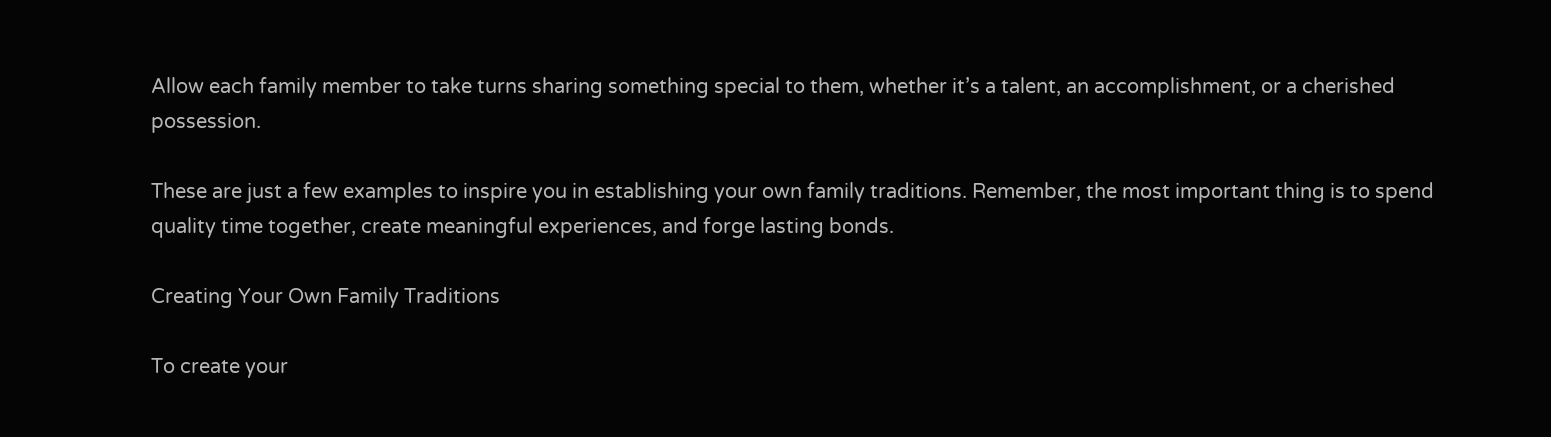Allow each family member to take turns sharing something special to them, whether it’s a talent, an accomplishment, or a cherished possession.

These are just a few examples to inspire you in establishing your own family traditions. Remember, the most important thing is to spend quality time together, create meaningful experiences, and forge lasting bonds.

Creating Your Own Family Traditions

To create your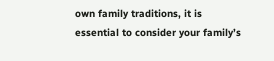own family traditions, it is essential to consider your family’s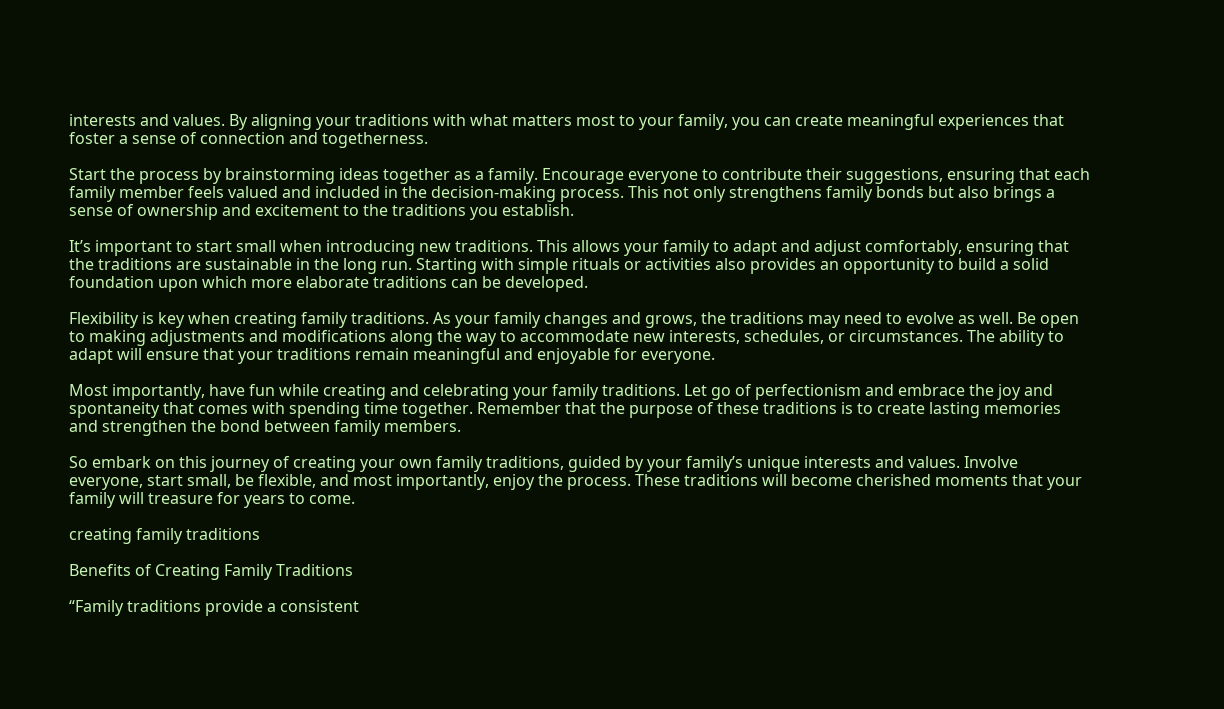interests and values. By aligning your traditions with what matters most to your family, you can create meaningful experiences that foster a sense of connection and togetherness.

Start the process by brainstorming ideas together as a family. Encourage everyone to contribute their suggestions, ensuring that each family member feels valued and included in the decision-making process. This not only strengthens family bonds but also brings a sense of ownership and excitement to the traditions you establish.

It’s important to start small when introducing new traditions. This allows your family to adapt and adjust comfortably, ensuring that the traditions are sustainable in the long run. Starting with simple rituals or activities also provides an opportunity to build a solid foundation upon which more elaborate traditions can be developed.

Flexibility is key when creating family traditions. As your family changes and grows, the traditions may need to evolve as well. Be open to making adjustments and modifications along the way to accommodate new interests, schedules, or circumstances. The ability to adapt will ensure that your traditions remain meaningful and enjoyable for everyone.

Most importantly, have fun while creating and celebrating your family traditions. Let go of perfectionism and embrace the joy and spontaneity that comes with spending time together. Remember that the purpose of these traditions is to create lasting memories and strengthen the bond between family members.

So embark on this journey of creating your own family traditions, guided by your family’s unique interests and values. Involve everyone, start small, be flexible, and most importantly, enjoy the process. These traditions will become cherished moments that your family will treasure for years to come.

creating family traditions

Benefits of Creating Family Traditions

“Family traditions provide a consistent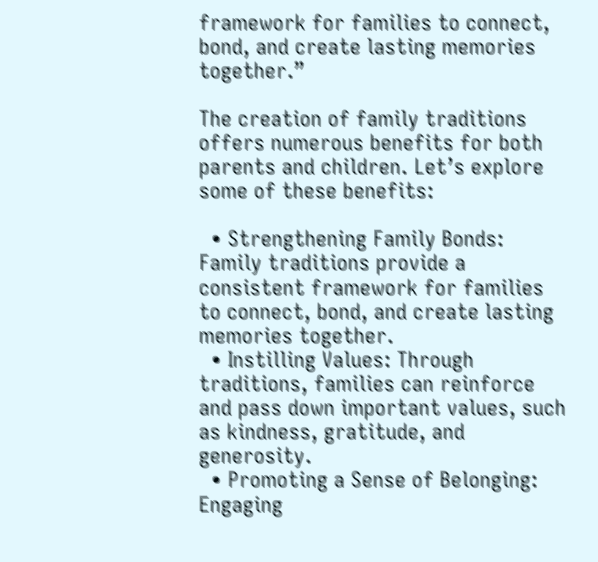framework for families to connect, bond, and create lasting memories together.”

The creation of family traditions offers numerous benefits for both parents and children. Let’s explore some of these benefits:

  • Strengthening Family Bonds: Family traditions provide a consistent framework for families to connect, bond, and create lasting memories together.
  • Instilling Values: Through traditions, families can reinforce and pass down important values, such as kindness, gratitude, and generosity.
  • Promoting a Sense of Belonging: Engaging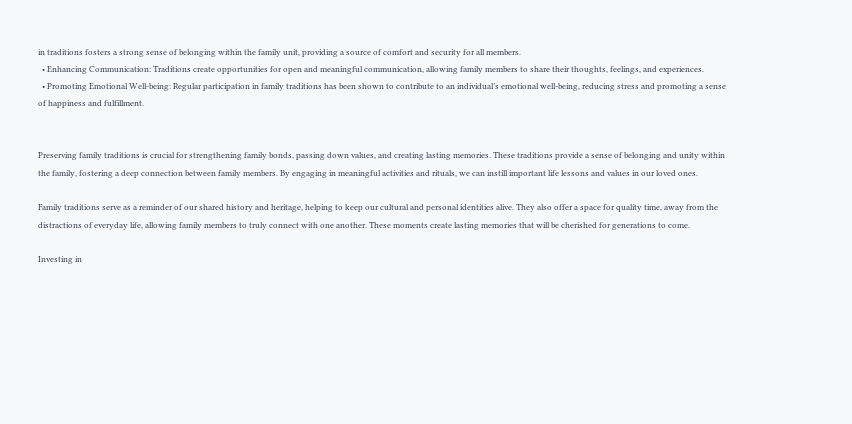in traditions fosters a strong sense of belonging within the family unit, providing a source of comfort and security for all members.
  • Enhancing Communication: Traditions create opportunities for open and meaningful communication, allowing family members to share their thoughts, feelings, and experiences.
  • Promoting Emotional Well-being: Regular participation in family traditions has been shown to contribute to an individual’s emotional well-being, reducing stress and promoting a sense of happiness and fulfillment.


Preserving family traditions is crucial for strengthening family bonds, passing down values, and creating lasting memories. These traditions provide a sense of belonging and unity within the family, fostering a deep connection between family members. By engaging in meaningful activities and rituals, we can instill important life lessons and values in our loved ones.

Family traditions serve as a reminder of our shared history and heritage, helping to keep our cultural and personal identities alive. They also offer a space for quality time, away from the distractions of everyday life, allowing family members to truly connect with one another. These moments create lasting memories that will be cherished for generations to come.

Investing in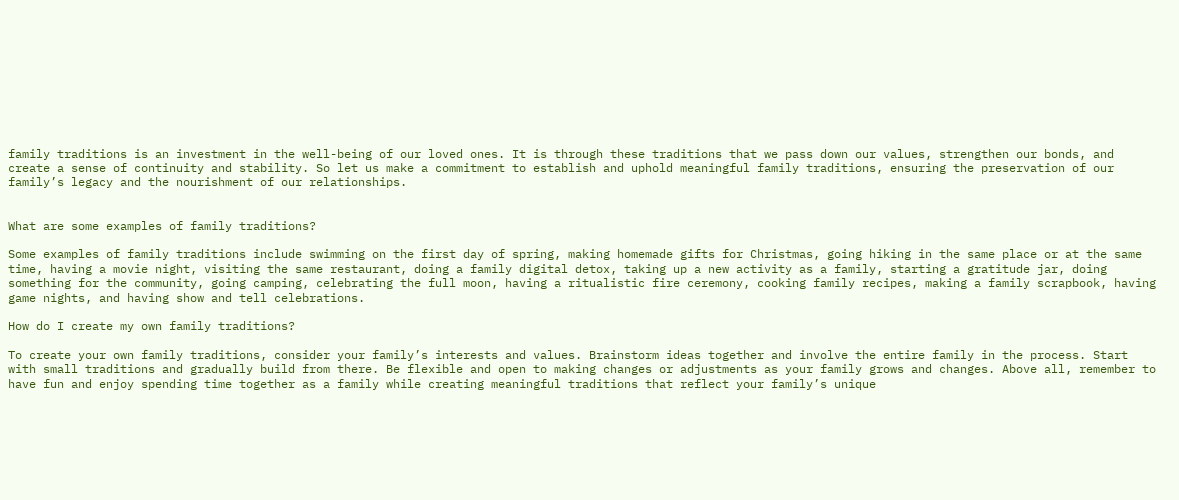family traditions is an investment in the well-being of our loved ones. It is through these traditions that we pass down our values, strengthen our bonds, and create a sense of continuity and stability. So let us make a commitment to establish and uphold meaningful family traditions, ensuring the preservation of our family’s legacy and the nourishment of our relationships.


What are some examples of family traditions?

Some examples of family traditions include swimming on the first day of spring, making homemade gifts for Christmas, going hiking in the same place or at the same time, having a movie night, visiting the same restaurant, doing a family digital detox, taking up a new activity as a family, starting a gratitude jar, doing something for the community, going camping, celebrating the full moon, having a ritualistic fire ceremony, cooking family recipes, making a family scrapbook, having game nights, and having show and tell celebrations.

How do I create my own family traditions?

To create your own family traditions, consider your family’s interests and values. Brainstorm ideas together and involve the entire family in the process. Start with small traditions and gradually build from there. Be flexible and open to making changes or adjustments as your family grows and changes. Above all, remember to have fun and enjoy spending time together as a family while creating meaningful traditions that reflect your family’s unique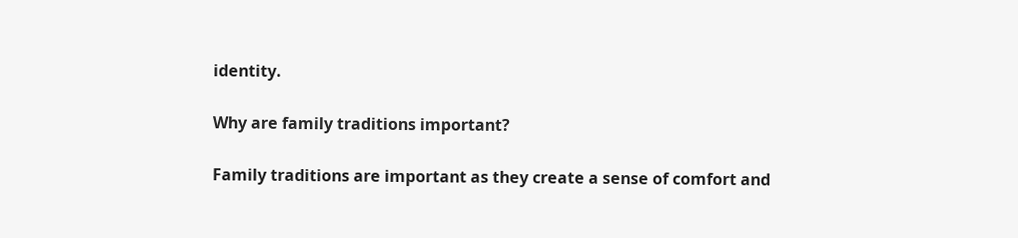identity.

Why are family traditions important?

Family traditions are important as they create a sense of comfort and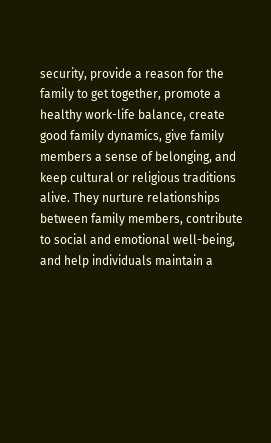security, provide a reason for the family to get together, promote a healthy work-life balance, create good family dynamics, give family members a sense of belonging, and keep cultural or religious traditions alive. They nurture relationships between family members, contribute to social and emotional well-being, and help individuals maintain a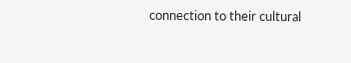connection to their cultural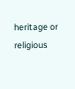heritage or religious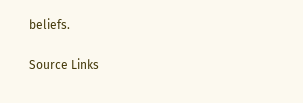beliefs.

Source Links